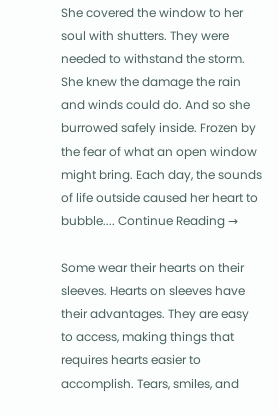She covered the window to her soul with shutters. They were needed to withstand the storm. She knew the damage the rain and winds could do. And so she burrowed safely inside. Frozen by the fear of what an open window might bring. Each day, the sounds of life outside caused her heart to bubble.... Continue Reading →

Some wear their hearts on their sleeves. Hearts on sleeves have their advantages. They are easy to access, making things that requires hearts easier to accomplish. Tears, smiles, and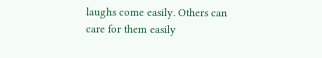laughs come easily. Others can care for them easily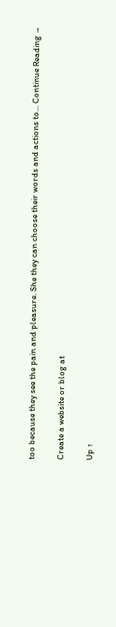too because they see the pain and pleasure. She they can choose their words and actions to... Continue Reading →

Create a website or blog at

Up ↑